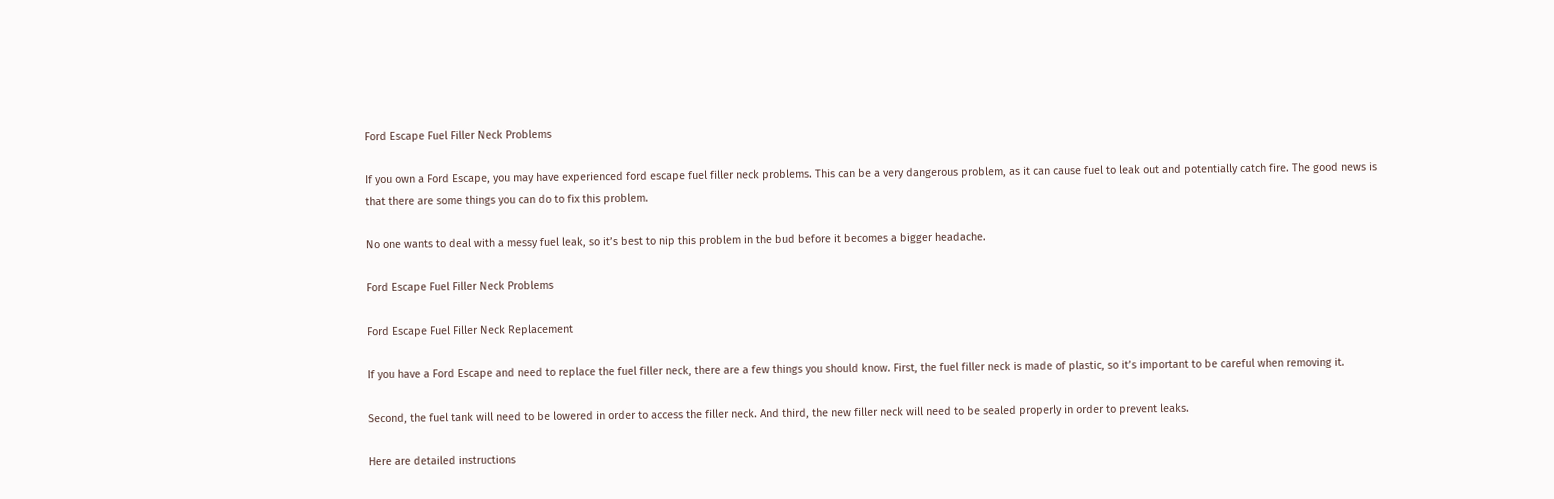Ford Escape Fuel Filler Neck Problems

If you own a Ford Escape, you may have experienced ford escape fuel filler neck problems. This can be a very dangerous problem, as it can cause fuel to leak out and potentially catch fire. The good news is that there are some things you can do to fix this problem.

No one wants to deal with a messy fuel leak, so it’s best to nip this problem in the bud before it becomes a bigger headache.

Ford Escape Fuel Filler Neck Problems

Ford Escape Fuel Filler Neck Replacement

If you have a Ford Escape and need to replace the fuel filler neck, there are a few things you should know. First, the fuel filler neck is made of plastic, so it’s important to be careful when removing it.

Second, the fuel tank will need to be lowered in order to access the filler neck. And third, the new filler neck will need to be sealed properly in order to prevent leaks.

Here are detailed instructions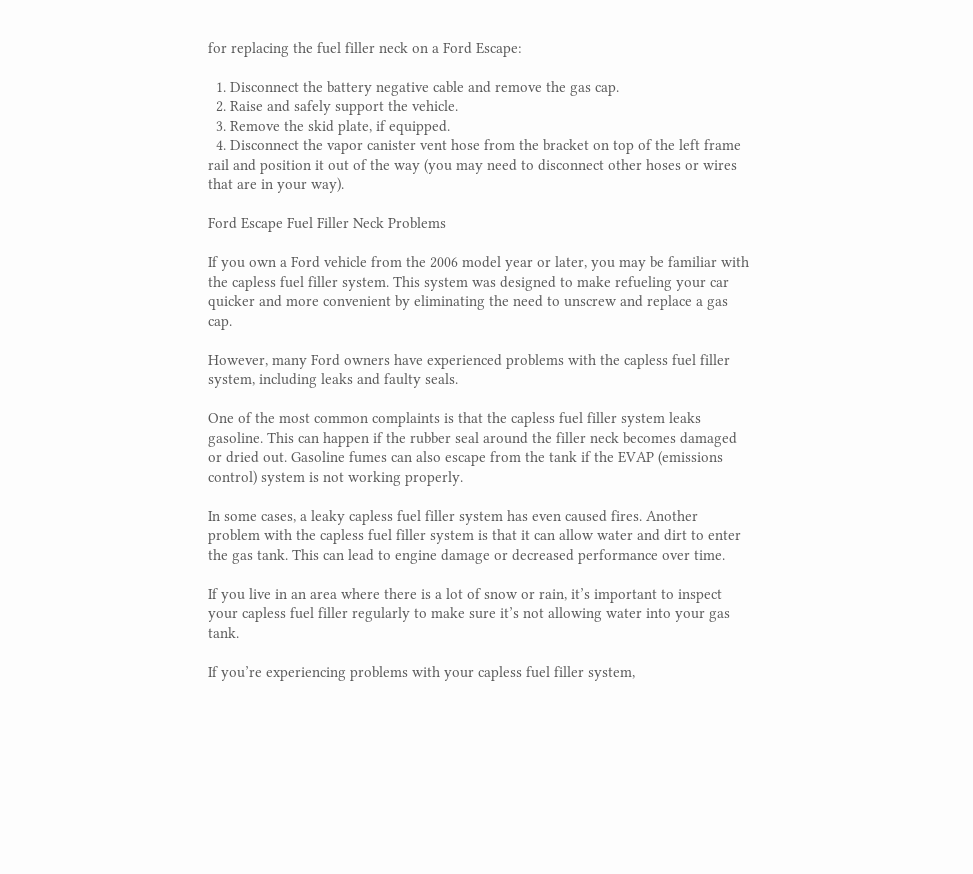for replacing the fuel filler neck on a Ford Escape:

  1. Disconnect the battery negative cable and remove the gas cap.
  2. Raise and safely support the vehicle.
  3. Remove the skid plate, if equipped.
  4. Disconnect the vapor canister vent hose from the bracket on top of the left frame rail and position it out of the way (you may need to disconnect other hoses or wires that are in your way).

Ford Escape Fuel Filler Neck Problems

If you own a Ford vehicle from the 2006 model year or later, you may be familiar with the capless fuel filler system. This system was designed to make refueling your car quicker and more convenient by eliminating the need to unscrew and replace a gas cap.

However, many Ford owners have experienced problems with the capless fuel filler system, including leaks and faulty seals.

One of the most common complaints is that the capless fuel filler system leaks gasoline. This can happen if the rubber seal around the filler neck becomes damaged or dried out. Gasoline fumes can also escape from the tank if the EVAP (emissions control) system is not working properly.

In some cases, a leaky capless fuel filler system has even caused fires. Another problem with the capless fuel filler system is that it can allow water and dirt to enter the gas tank. This can lead to engine damage or decreased performance over time.

If you live in an area where there is a lot of snow or rain, it’s important to inspect your capless fuel filler regularly to make sure it’s not allowing water into your gas tank.

If you’re experiencing problems with your capless fuel filler system,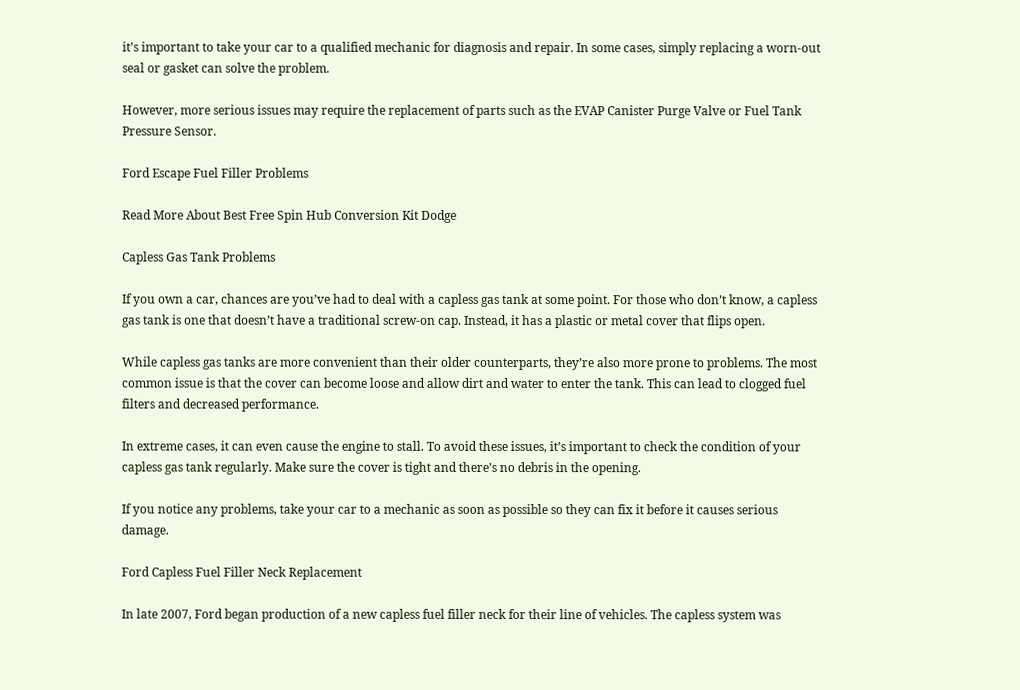it’s important to take your car to a qualified mechanic for diagnosis and repair. In some cases, simply replacing a worn-out seal or gasket can solve the problem.

However, more serious issues may require the replacement of parts such as the EVAP Canister Purge Valve or Fuel Tank Pressure Sensor.

Ford Escape Fuel Filler Problems

Read More About Best Free Spin Hub Conversion Kit Dodge

Capless Gas Tank Problems

If you own a car, chances are you’ve had to deal with a capless gas tank at some point. For those who don’t know, a capless gas tank is one that doesn’t have a traditional screw-on cap. Instead, it has a plastic or metal cover that flips open.

While capless gas tanks are more convenient than their older counterparts, they’re also more prone to problems. The most common issue is that the cover can become loose and allow dirt and water to enter the tank. This can lead to clogged fuel filters and decreased performance.

In extreme cases, it can even cause the engine to stall. To avoid these issues, it’s important to check the condition of your capless gas tank regularly. Make sure the cover is tight and there’s no debris in the opening.

If you notice any problems, take your car to a mechanic as soon as possible so they can fix it before it causes serious damage.

Ford Capless Fuel Filler Neck Replacement

In late 2007, Ford began production of a new capless fuel filler neck for their line of vehicles. The capless system was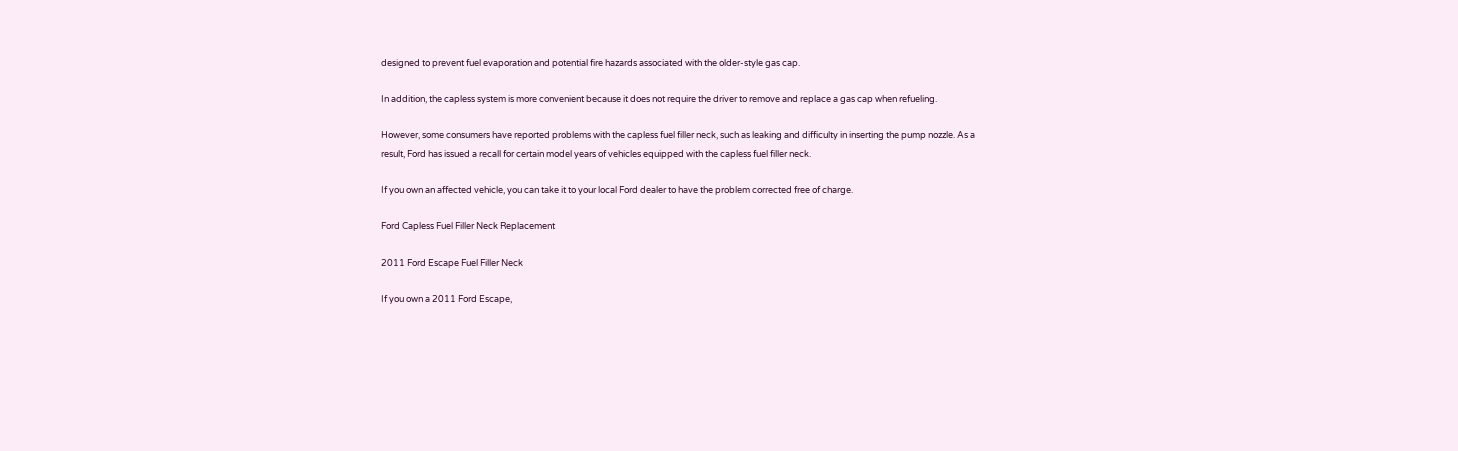designed to prevent fuel evaporation and potential fire hazards associated with the older-style gas cap.

In addition, the capless system is more convenient because it does not require the driver to remove and replace a gas cap when refueling.

However, some consumers have reported problems with the capless fuel filler neck, such as leaking and difficulty in inserting the pump nozzle. As a result, Ford has issued a recall for certain model years of vehicles equipped with the capless fuel filler neck.

If you own an affected vehicle, you can take it to your local Ford dealer to have the problem corrected free of charge.

Ford Capless Fuel Filler Neck Replacement

2011 Ford Escape Fuel Filler Neck

If you own a 2011 Ford Escape,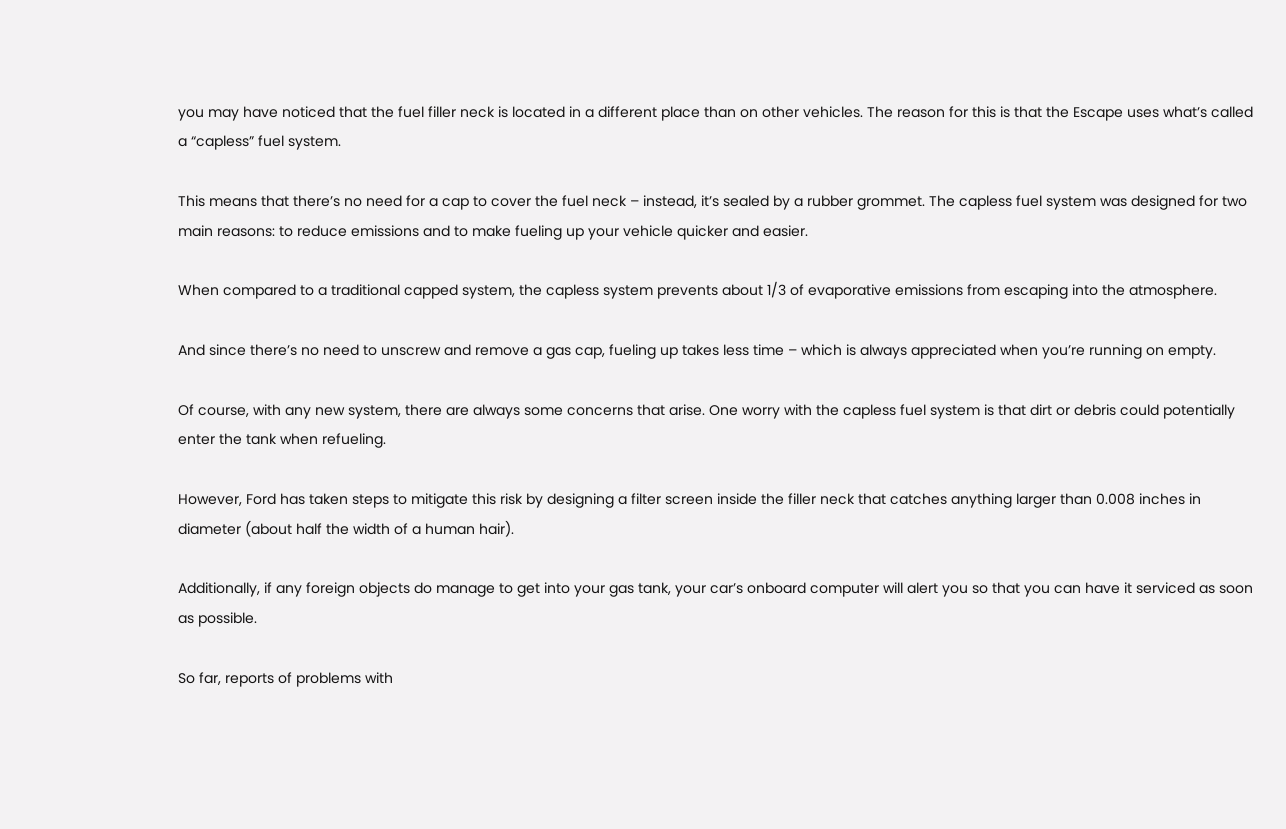you may have noticed that the fuel filler neck is located in a different place than on other vehicles. The reason for this is that the Escape uses what’s called a “capless” fuel system.

This means that there’s no need for a cap to cover the fuel neck – instead, it’s sealed by a rubber grommet. The capless fuel system was designed for two main reasons: to reduce emissions and to make fueling up your vehicle quicker and easier.

When compared to a traditional capped system, the capless system prevents about 1/3 of evaporative emissions from escaping into the atmosphere.

And since there’s no need to unscrew and remove a gas cap, fueling up takes less time – which is always appreciated when you’re running on empty.

Of course, with any new system, there are always some concerns that arise. One worry with the capless fuel system is that dirt or debris could potentially enter the tank when refueling.

However, Ford has taken steps to mitigate this risk by designing a filter screen inside the filler neck that catches anything larger than 0.008 inches in diameter (about half the width of a human hair).

Additionally, if any foreign objects do manage to get into your gas tank, your car’s onboard computer will alert you so that you can have it serviced as soon as possible.

So far, reports of problems with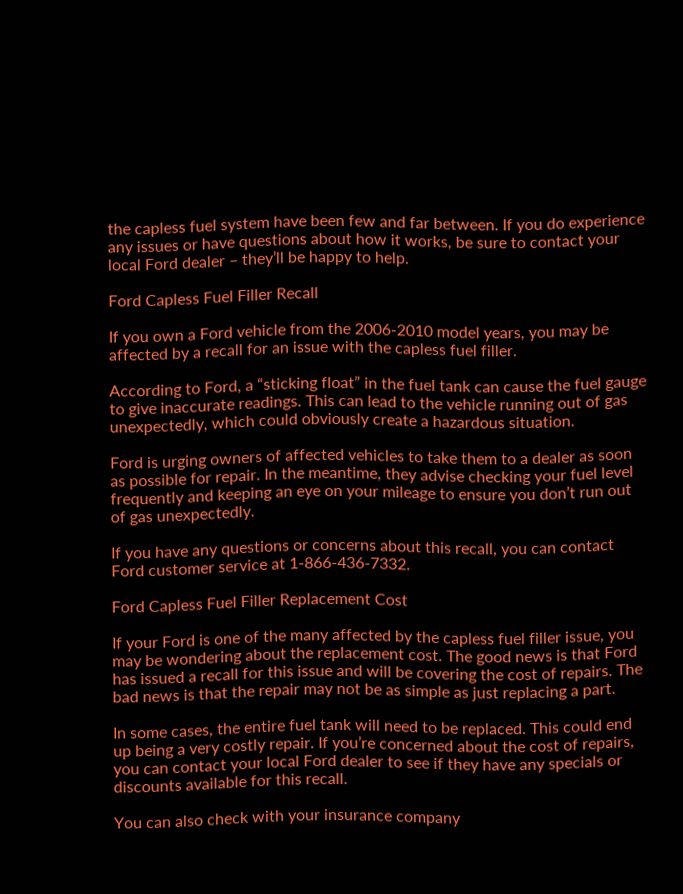the capless fuel system have been few and far between. If you do experience any issues or have questions about how it works, be sure to contact your local Ford dealer – they’ll be happy to help.

Ford Capless Fuel Filler Recall

If you own a Ford vehicle from the 2006-2010 model years, you may be affected by a recall for an issue with the capless fuel filler.

According to Ford, a “sticking float” in the fuel tank can cause the fuel gauge to give inaccurate readings. This can lead to the vehicle running out of gas unexpectedly, which could obviously create a hazardous situation.

Ford is urging owners of affected vehicles to take them to a dealer as soon as possible for repair. In the meantime, they advise checking your fuel level frequently and keeping an eye on your mileage to ensure you don’t run out of gas unexpectedly.

If you have any questions or concerns about this recall, you can contact Ford customer service at 1-866-436-7332.

Ford Capless Fuel Filler Replacement Cost

If your Ford is one of the many affected by the capless fuel filler issue, you may be wondering about the replacement cost. The good news is that Ford has issued a recall for this issue and will be covering the cost of repairs. The bad news is that the repair may not be as simple as just replacing a part.

In some cases, the entire fuel tank will need to be replaced. This could end up being a very costly repair. If you’re concerned about the cost of repairs, you can contact your local Ford dealer to see if they have any specials or discounts available for this recall.

You can also check with your insurance company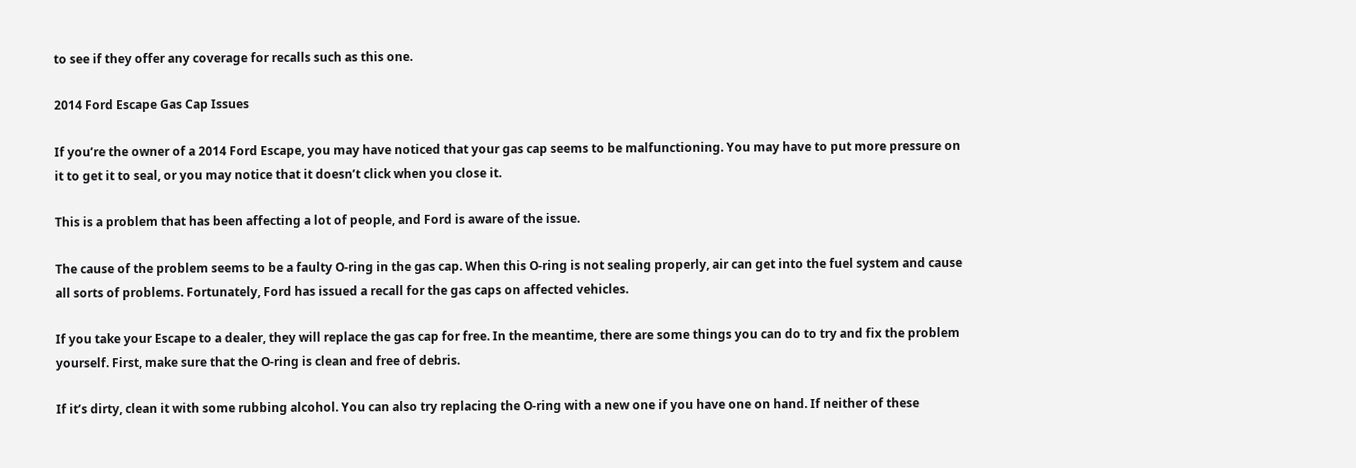to see if they offer any coverage for recalls such as this one.

2014 Ford Escape Gas Cap Issues

If you’re the owner of a 2014 Ford Escape, you may have noticed that your gas cap seems to be malfunctioning. You may have to put more pressure on it to get it to seal, or you may notice that it doesn’t click when you close it.

This is a problem that has been affecting a lot of people, and Ford is aware of the issue.

The cause of the problem seems to be a faulty O-ring in the gas cap. When this O-ring is not sealing properly, air can get into the fuel system and cause all sorts of problems. Fortunately, Ford has issued a recall for the gas caps on affected vehicles.

If you take your Escape to a dealer, they will replace the gas cap for free. In the meantime, there are some things you can do to try and fix the problem yourself. First, make sure that the O-ring is clean and free of debris.

If it’s dirty, clean it with some rubbing alcohol. You can also try replacing the O-ring with a new one if you have one on hand. If neither of these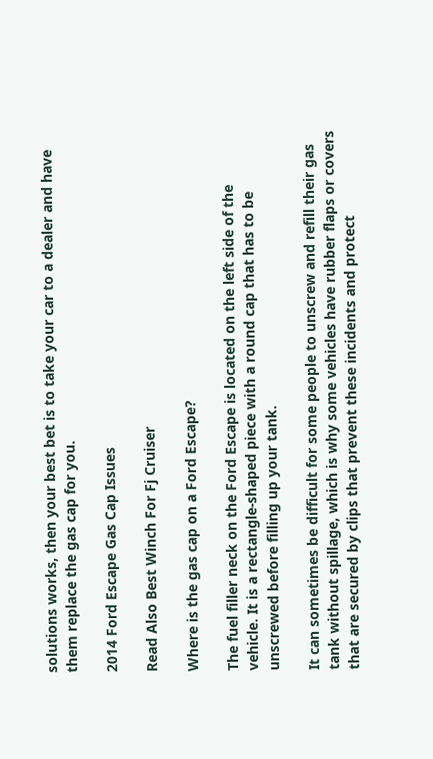solutions works, then your best bet is to take your car to a dealer and have them replace the gas cap for you.

2014 Ford Escape Gas Cap Issues

Read Also Best Winch For Fj Cruiser

Where is the gas cap on a Ford Escape?

The fuel filler neck on the Ford Escape is located on the left side of the vehicle. It is a rectangle-shaped piece with a round cap that has to be unscrewed before filling up your tank.

It can sometimes be difficult for some people to unscrew and refill their gas tank without spillage, which is why some vehicles have rubber flaps or covers that are secured by clips that prevent these incidents and protect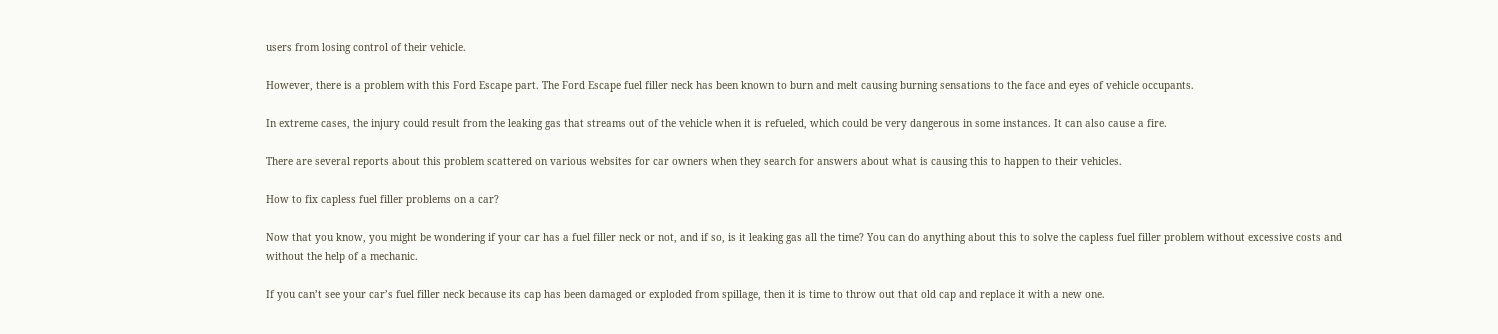users from losing control of their vehicle.

However, there is a problem with this Ford Escape part. The Ford Escape fuel filler neck has been known to burn and melt causing burning sensations to the face and eyes of vehicle occupants.

In extreme cases, the injury could result from the leaking gas that streams out of the vehicle when it is refueled, which could be very dangerous in some instances. It can also cause a fire.

There are several reports about this problem scattered on various websites for car owners when they search for answers about what is causing this to happen to their vehicles.

How to fix capless fuel filler problems on a car?

Now that you know, you might be wondering if your car has a fuel filler neck or not, and if so, is it leaking gas all the time? You can do anything about this to solve the capless fuel filler problem without excessive costs and without the help of a mechanic.

If you can’t see your car’s fuel filler neck because its cap has been damaged or exploded from spillage, then it is time to throw out that old cap and replace it with a new one.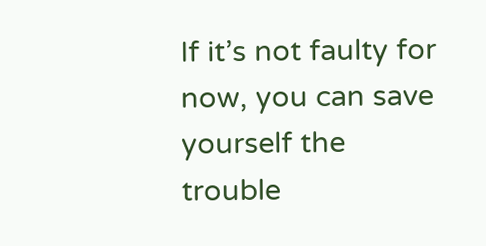If it’s not faulty for now, you can save yourself the trouble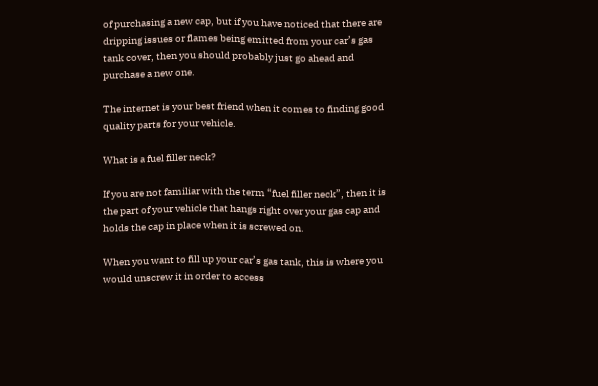of purchasing a new cap, but if you have noticed that there are dripping issues or flames being emitted from your car’s gas tank cover, then you should probably just go ahead and purchase a new one.

The internet is your best friend when it comes to finding good quality parts for your vehicle.

What is a fuel filler neck?

If you are not familiar with the term “fuel filler neck”, then it is the part of your vehicle that hangs right over your gas cap and holds the cap in place when it is screwed on.

When you want to fill up your car’s gas tank, this is where you would unscrew it in order to access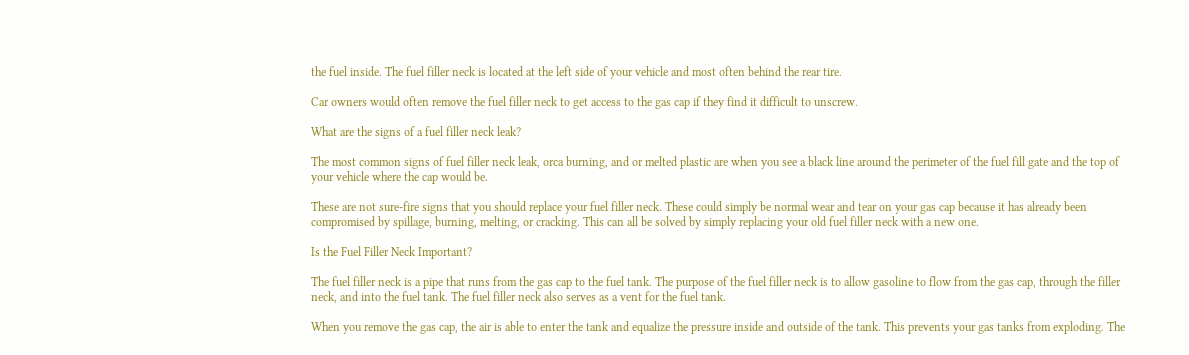the fuel inside. The fuel filler neck is located at the left side of your vehicle and most often behind the rear tire.

Car owners would often remove the fuel filler neck to get access to the gas cap if they find it difficult to unscrew.

What are the signs of a fuel filler neck leak?

The most common signs of fuel filler neck leak, orca burning, and or melted plastic are when you see a black line around the perimeter of the fuel fill gate and the top of your vehicle where the cap would be.

These are not sure-fire signs that you should replace your fuel filler neck. These could simply be normal wear and tear on your gas cap because it has already been compromised by spillage, burning, melting, or cracking. This can all be solved by simply replacing your old fuel filler neck with a new one.

Is the Fuel Filler Neck Important?

The fuel filler neck is a pipe that runs from the gas cap to the fuel tank. The purpose of the fuel filler neck is to allow gasoline to flow from the gas cap, through the filler neck, and into the fuel tank. The fuel filler neck also serves as a vent for the fuel tank.

When you remove the gas cap, the air is able to enter the tank and equalize the pressure inside and outside of the tank. This prevents your gas tanks from exploding. The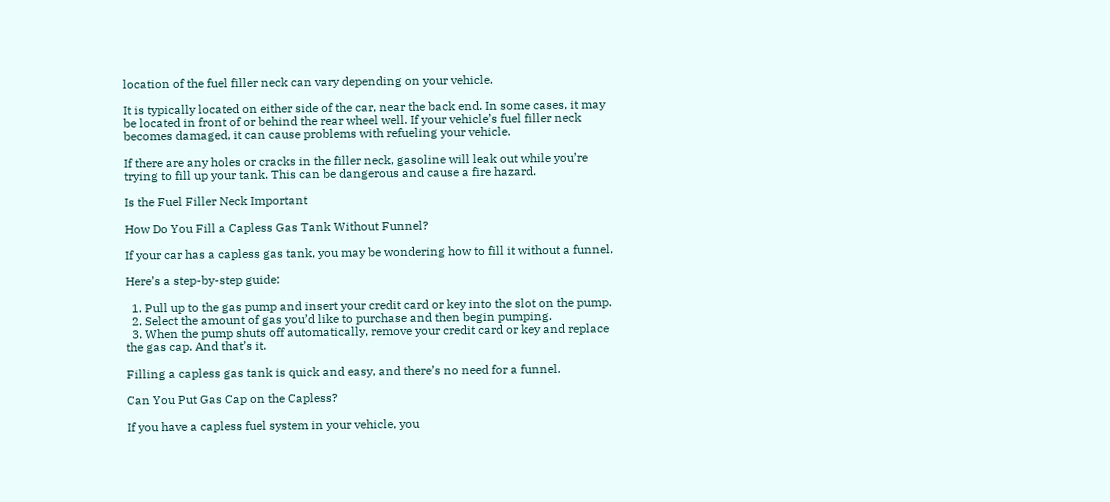location of the fuel filler neck can vary depending on your vehicle.

It is typically located on either side of the car, near the back end. In some cases, it may be located in front of or behind the rear wheel well. If your vehicle’s fuel filler neck becomes damaged, it can cause problems with refueling your vehicle.

If there are any holes or cracks in the filler neck, gasoline will leak out while you’re trying to fill up your tank. This can be dangerous and cause a fire hazard.

Is the Fuel Filler Neck Important

How Do You Fill a Capless Gas Tank Without Funnel?

If your car has a capless gas tank, you may be wondering how to fill it without a funnel.

Here’s a step-by-step guide:

  1. Pull up to the gas pump and insert your credit card or key into the slot on the pump.
  2. Select the amount of gas you’d like to purchase and then begin pumping.
  3. When the pump shuts off automatically, remove your credit card or key and replace the gas cap. And that’s it.

Filling a capless gas tank is quick and easy, and there’s no need for a funnel.

Can You Put Gas Cap on the Capless?

If you have a capless fuel system in your vehicle, you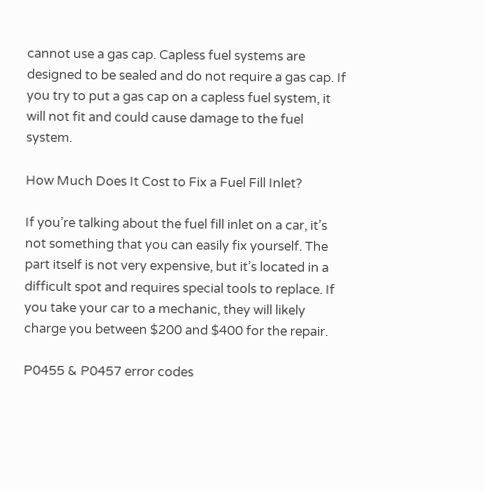cannot use a gas cap. Capless fuel systems are designed to be sealed and do not require a gas cap. If you try to put a gas cap on a capless fuel system, it will not fit and could cause damage to the fuel system.

How Much Does It Cost to Fix a Fuel Fill Inlet?

If you’re talking about the fuel fill inlet on a car, it’s not something that you can easily fix yourself. The part itself is not very expensive, but it’s located in a difficult spot and requires special tools to replace. If you take your car to a mechanic, they will likely charge you between $200 and $400 for the repair.

P0455 & P0457 error codes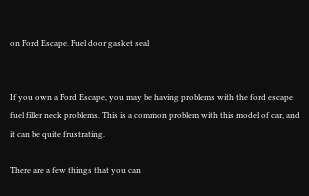on Ford Escape. Fuel door gasket seal


If you own a Ford Escape, you may be having problems with the ford escape fuel filler neck problems. This is a common problem with this model of car, and it can be quite frustrating.

There are a few things that you can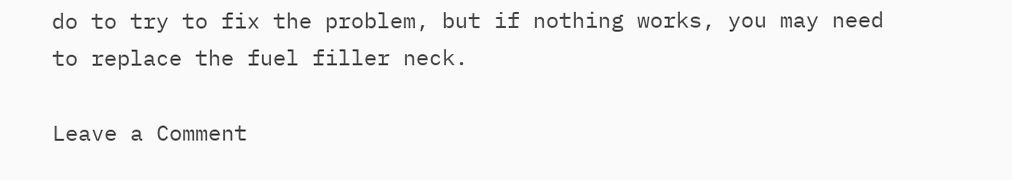do to try to fix the problem, but if nothing works, you may need to replace the fuel filler neck.

Leave a Comment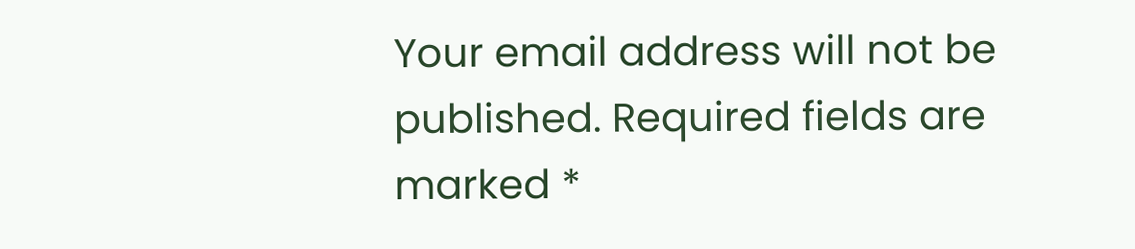Your email address will not be published. Required fields are marked *